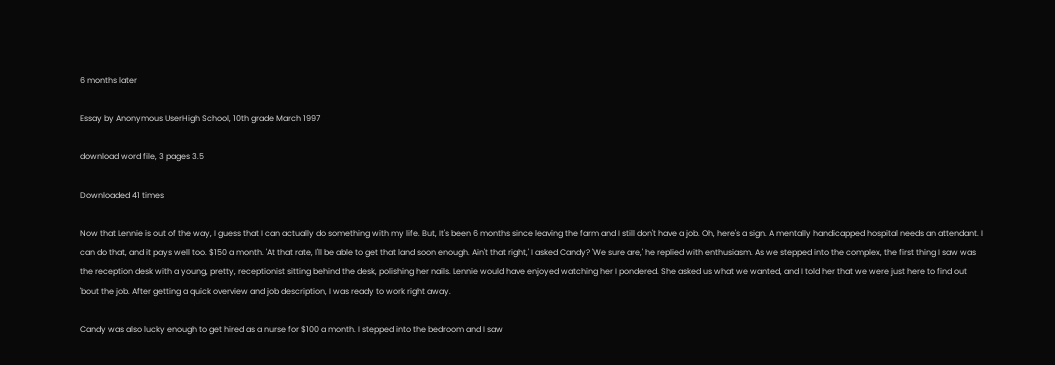6 months later

Essay by Anonymous UserHigh School, 10th grade March 1997

download word file, 3 pages 3.5

Downloaded 41 times

Now that Lennie is out of the way, I guess that I can actually do something with my life. But, It's been 6 months since leaving the farm and I still don't have a job. Oh, here's a sign. A mentally handicapped hospital needs an attendant. I can do that, and it pays well too. $150 a month. 'At that rate, I'll be able to get that land soon enough. Ain't that right,' I asked Candy? 'We sure are,' he replied with enthusiasm. As we stepped into the complex, the first thing I saw was the reception desk with a young, pretty, receptionist sitting behind the desk, polishing her nails. Lennie would have enjoyed watching her I pondered. She asked us what we wanted, and I told her that we were just here to find out 'bout the job. After getting a quick overview and job description, I was ready to work right away.

Candy was also lucky enough to get hired as a nurse for $100 a month. I stepped into the bedroom and I saw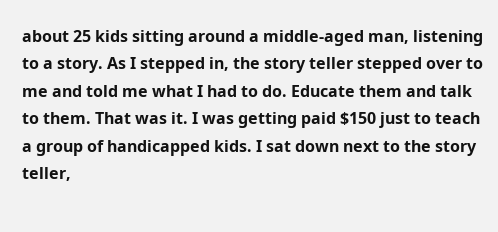about 25 kids sitting around a middle-aged man, listening to a story. As I stepped in, the story teller stepped over to me and told me what I had to do. Educate them and talk to them. That was it. I was getting paid $150 just to teach a group of handicapped kids. I sat down next to the story teller,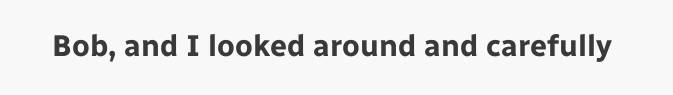Bob, and I looked around and carefully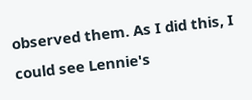observed them. As I did this, I could see Lennie's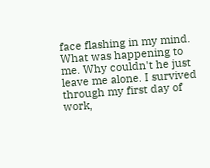face flashing in my mind. What was happening to me. Why couldn't he just leave me alone. I survived through my first day of work,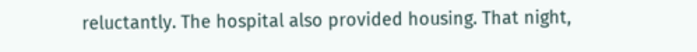reluctantly. The hospital also provided housing. That night,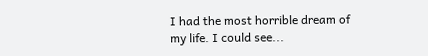I had the most horrible dream of my life. I could see...